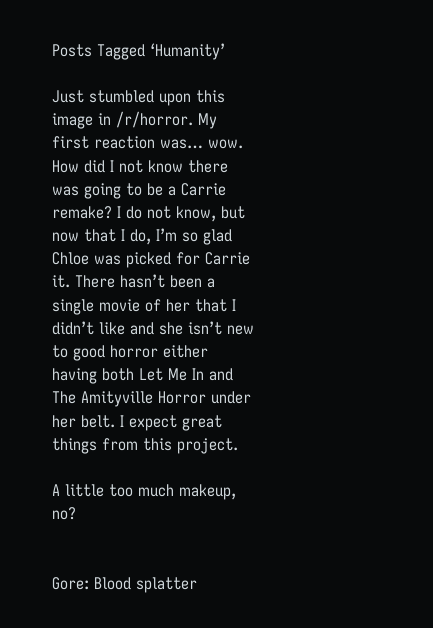Posts Tagged ‘Humanity’

Just stumbled upon this image in /r/horror. My first reaction was… wow. How did I not know there was going to be a Carrie remake? I do not know, but now that I do, I’m so glad Chloe was picked for Carrie it. There hasn’t been a single movie of her that I didn’t like and she isn’t new to good horror either having both Let Me In and The Amityville Horror under her belt. I expect great things from this project.

A little too much makeup, no?


Gore: Blood splatter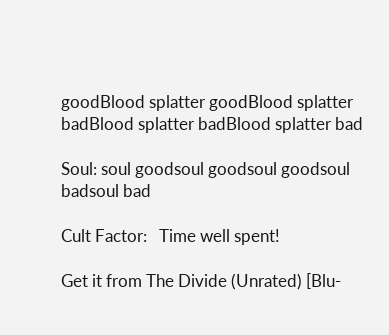goodBlood splatter goodBlood splatter badBlood splatter badBlood splatter bad

Soul: soul goodsoul goodsoul goodsoul badsoul bad

Cult Factor:   Time well spent!

Get it from The Divide (Unrated) [Blu-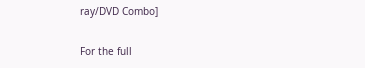ray/DVD Combo]

For the full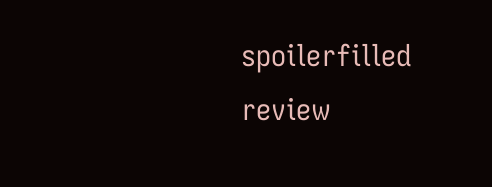spoilerfilled review